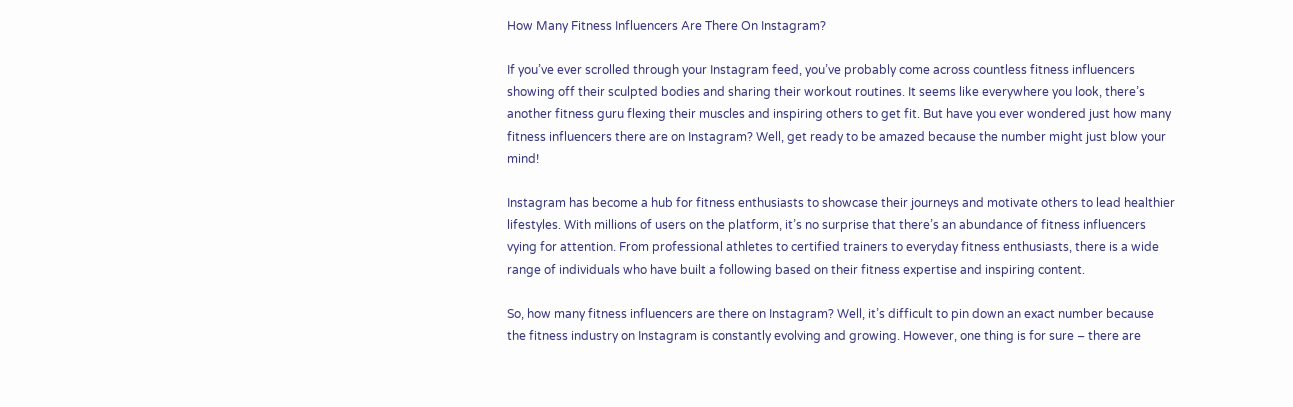How Many Fitness Influencers Are There On Instagram?

If you’ve ever scrolled through your Instagram feed, you’ve probably come across countless fitness influencers showing off their sculpted bodies and sharing their workout routines. It seems like everywhere you look, there’s another fitness guru flexing their muscles and inspiring others to get fit. But have you ever wondered just how many fitness influencers there are on Instagram? Well, get ready to be amazed because the number might just blow your mind!

Instagram has become a hub for fitness enthusiasts to showcase their journeys and motivate others to lead healthier lifestyles. With millions of users on the platform, it’s no surprise that there’s an abundance of fitness influencers vying for attention. From professional athletes to certified trainers to everyday fitness enthusiasts, there is a wide range of individuals who have built a following based on their fitness expertise and inspiring content.

So, how many fitness influencers are there on Instagram? Well, it’s difficult to pin down an exact number because the fitness industry on Instagram is constantly evolving and growing. However, one thing is for sure – there are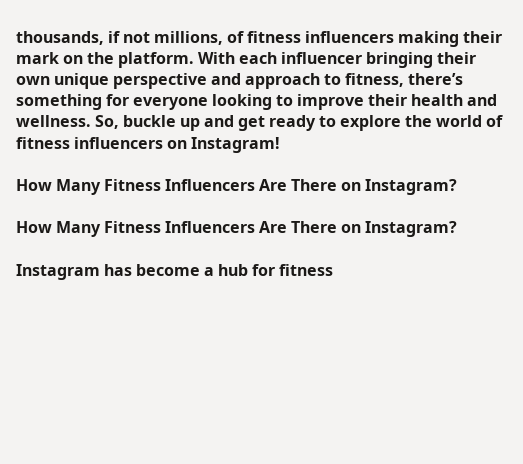thousands, if not millions, of fitness influencers making their mark on the platform. With each influencer bringing their own unique perspective and approach to fitness, there’s something for everyone looking to improve their health and wellness. So, buckle up and get ready to explore the world of fitness influencers on Instagram!

How Many Fitness Influencers Are There on Instagram?

How Many Fitness Influencers Are There on Instagram?

Instagram has become a hub for fitness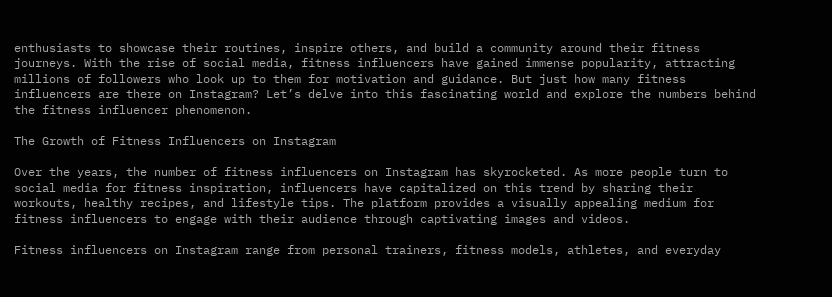enthusiasts to showcase their routines, inspire others, and build a community around their fitness journeys. With the rise of social media, fitness influencers have gained immense popularity, attracting millions of followers who look up to them for motivation and guidance. But just how many fitness influencers are there on Instagram? Let’s delve into this fascinating world and explore the numbers behind the fitness influencer phenomenon.

The Growth of Fitness Influencers on Instagram

Over the years, the number of fitness influencers on Instagram has skyrocketed. As more people turn to social media for fitness inspiration, influencers have capitalized on this trend by sharing their workouts, healthy recipes, and lifestyle tips. The platform provides a visually appealing medium for fitness influencers to engage with their audience through captivating images and videos.

Fitness influencers on Instagram range from personal trainers, fitness models, athletes, and everyday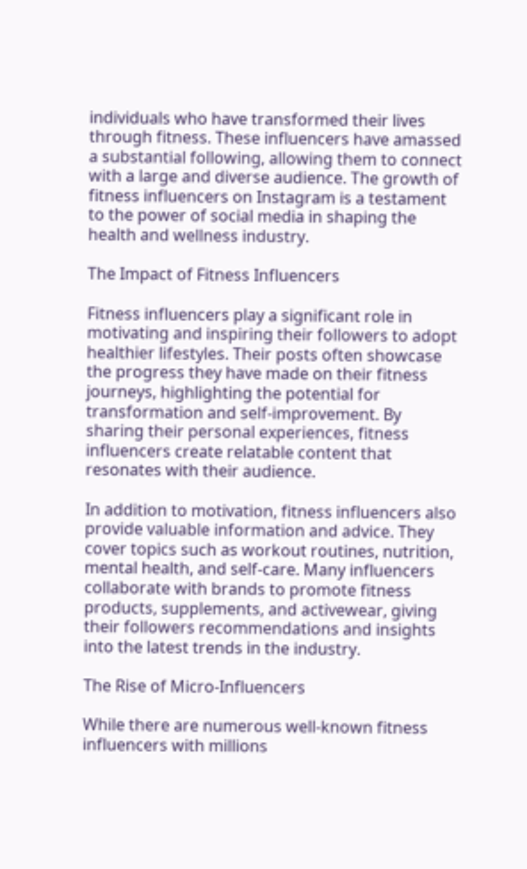individuals who have transformed their lives through fitness. These influencers have amassed a substantial following, allowing them to connect with a large and diverse audience. The growth of fitness influencers on Instagram is a testament to the power of social media in shaping the health and wellness industry.

The Impact of Fitness Influencers

Fitness influencers play a significant role in motivating and inspiring their followers to adopt healthier lifestyles. Their posts often showcase the progress they have made on their fitness journeys, highlighting the potential for transformation and self-improvement. By sharing their personal experiences, fitness influencers create relatable content that resonates with their audience.

In addition to motivation, fitness influencers also provide valuable information and advice. They cover topics such as workout routines, nutrition, mental health, and self-care. Many influencers collaborate with brands to promote fitness products, supplements, and activewear, giving their followers recommendations and insights into the latest trends in the industry.

The Rise of Micro-Influencers

While there are numerous well-known fitness influencers with millions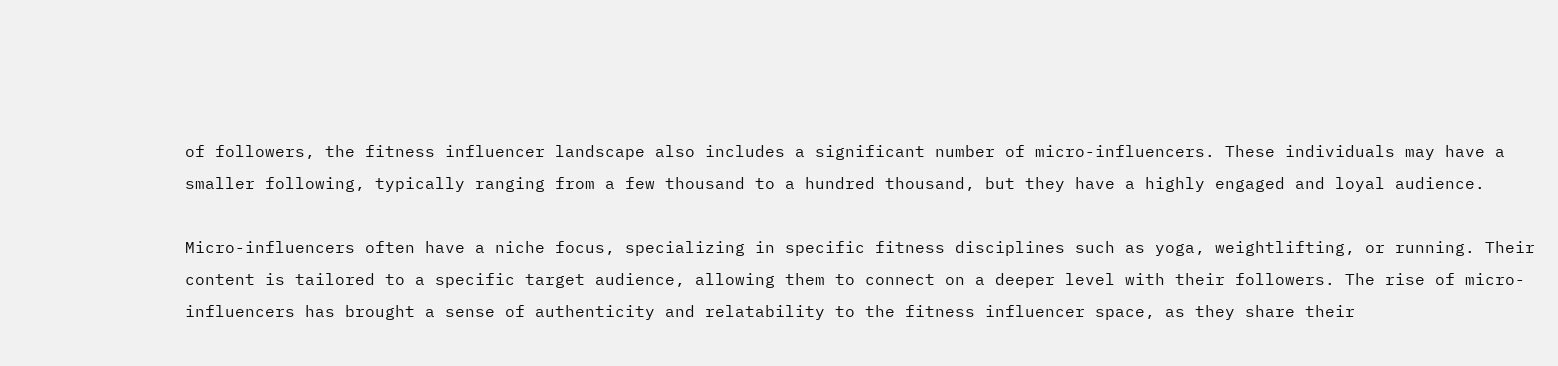of followers, the fitness influencer landscape also includes a significant number of micro-influencers. These individuals may have a smaller following, typically ranging from a few thousand to a hundred thousand, but they have a highly engaged and loyal audience.

Micro-influencers often have a niche focus, specializing in specific fitness disciplines such as yoga, weightlifting, or running. Their content is tailored to a specific target audience, allowing them to connect on a deeper level with their followers. The rise of micro-influencers has brought a sense of authenticity and relatability to the fitness influencer space, as they share their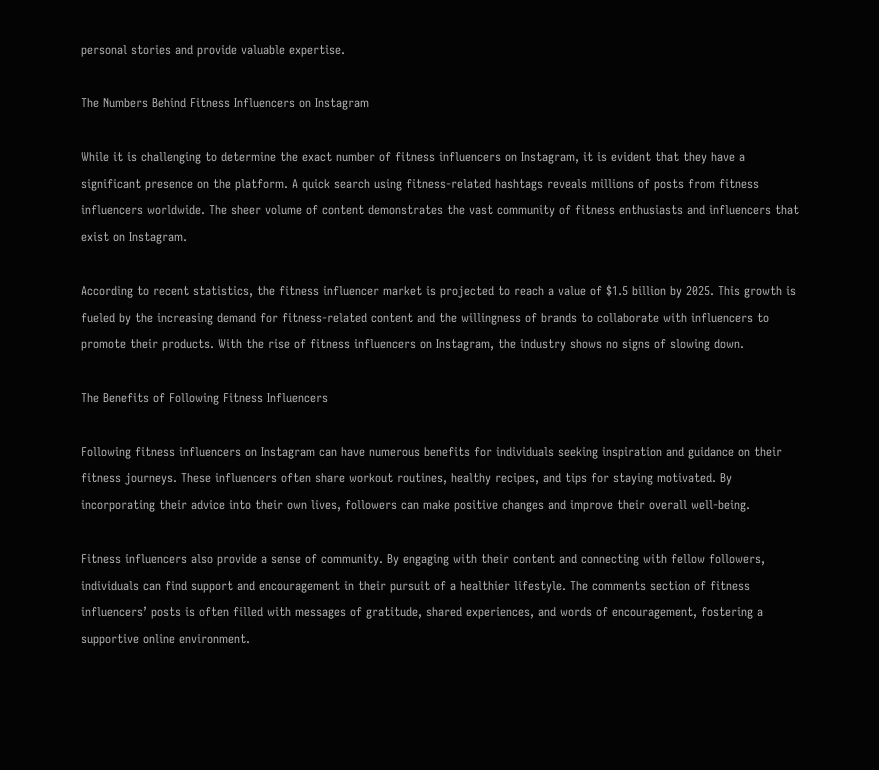personal stories and provide valuable expertise.

The Numbers Behind Fitness Influencers on Instagram

While it is challenging to determine the exact number of fitness influencers on Instagram, it is evident that they have a significant presence on the platform. A quick search using fitness-related hashtags reveals millions of posts from fitness influencers worldwide. The sheer volume of content demonstrates the vast community of fitness enthusiasts and influencers that exist on Instagram.

According to recent statistics, the fitness influencer market is projected to reach a value of $1.5 billion by 2025. This growth is fueled by the increasing demand for fitness-related content and the willingness of brands to collaborate with influencers to promote their products. With the rise of fitness influencers on Instagram, the industry shows no signs of slowing down.

The Benefits of Following Fitness Influencers

Following fitness influencers on Instagram can have numerous benefits for individuals seeking inspiration and guidance on their fitness journeys. These influencers often share workout routines, healthy recipes, and tips for staying motivated. By incorporating their advice into their own lives, followers can make positive changes and improve their overall well-being.

Fitness influencers also provide a sense of community. By engaging with their content and connecting with fellow followers, individuals can find support and encouragement in their pursuit of a healthier lifestyle. The comments section of fitness influencers’ posts is often filled with messages of gratitude, shared experiences, and words of encouragement, fostering a supportive online environment.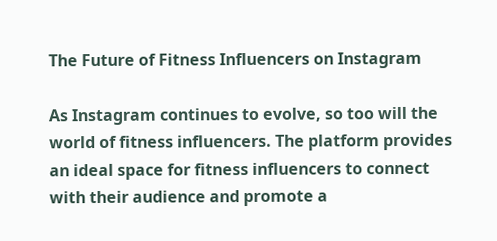The Future of Fitness Influencers on Instagram

As Instagram continues to evolve, so too will the world of fitness influencers. The platform provides an ideal space for fitness influencers to connect with their audience and promote a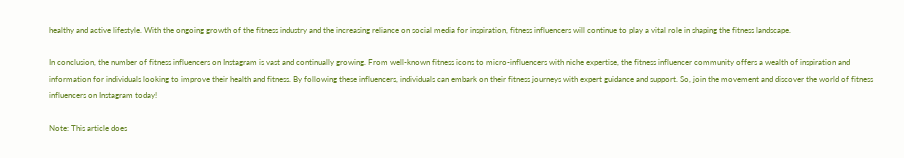healthy and active lifestyle. With the ongoing growth of the fitness industry and the increasing reliance on social media for inspiration, fitness influencers will continue to play a vital role in shaping the fitness landscape.

In conclusion, the number of fitness influencers on Instagram is vast and continually growing. From well-known fitness icons to micro-influencers with niche expertise, the fitness influencer community offers a wealth of inspiration and information for individuals looking to improve their health and fitness. By following these influencers, individuals can embark on their fitness journeys with expert guidance and support. So, join the movement and discover the world of fitness influencers on Instagram today!

Note: This article does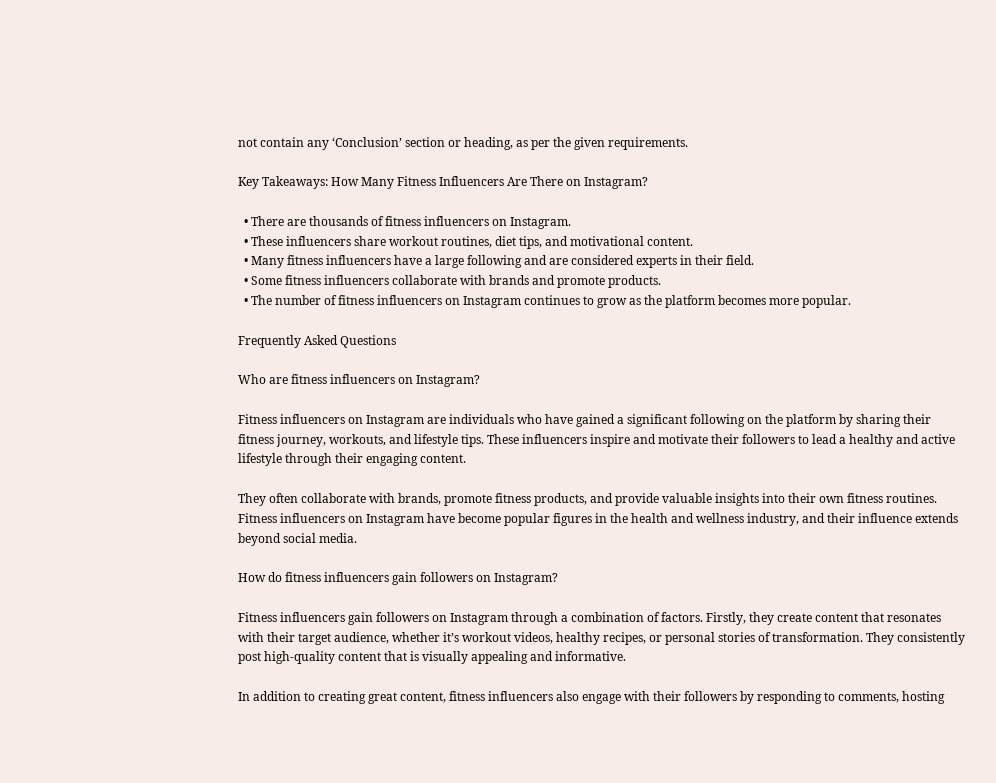not contain any ‘Conclusion’ section or heading, as per the given requirements.

Key Takeaways: How Many Fitness Influencers Are There on Instagram?

  • There are thousands of fitness influencers on Instagram.
  • These influencers share workout routines, diet tips, and motivational content.
  • Many fitness influencers have a large following and are considered experts in their field.
  • Some fitness influencers collaborate with brands and promote products.
  • The number of fitness influencers on Instagram continues to grow as the platform becomes more popular.

Frequently Asked Questions

Who are fitness influencers on Instagram?

Fitness influencers on Instagram are individuals who have gained a significant following on the platform by sharing their fitness journey, workouts, and lifestyle tips. These influencers inspire and motivate their followers to lead a healthy and active lifestyle through their engaging content.

They often collaborate with brands, promote fitness products, and provide valuable insights into their own fitness routines. Fitness influencers on Instagram have become popular figures in the health and wellness industry, and their influence extends beyond social media.

How do fitness influencers gain followers on Instagram?

Fitness influencers gain followers on Instagram through a combination of factors. Firstly, they create content that resonates with their target audience, whether it’s workout videos, healthy recipes, or personal stories of transformation. They consistently post high-quality content that is visually appealing and informative.

In addition to creating great content, fitness influencers also engage with their followers by responding to comments, hosting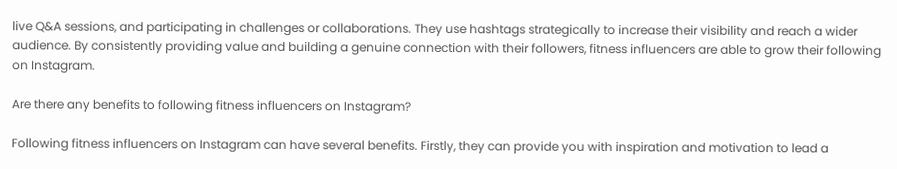live Q&A sessions, and participating in challenges or collaborations. They use hashtags strategically to increase their visibility and reach a wider audience. By consistently providing value and building a genuine connection with their followers, fitness influencers are able to grow their following on Instagram.

Are there any benefits to following fitness influencers on Instagram?

Following fitness influencers on Instagram can have several benefits. Firstly, they can provide you with inspiration and motivation to lead a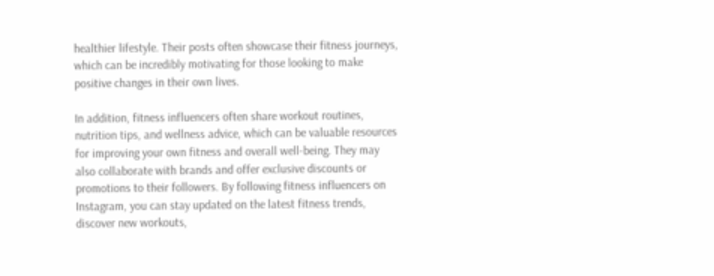healthier lifestyle. Their posts often showcase their fitness journeys, which can be incredibly motivating for those looking to make positive changes in their own lives.

In addition, fitness influencers often share workout routines, nutrition tips, and wellness advice, which can be valuable resources for improving your own fitness and overall well-being. They may also collaborate with brands and offer exclusive discounts or promotions to their followers. By following fitness influencers on Instagram, you can stay updated on the latest fitness trends, discover new workouts,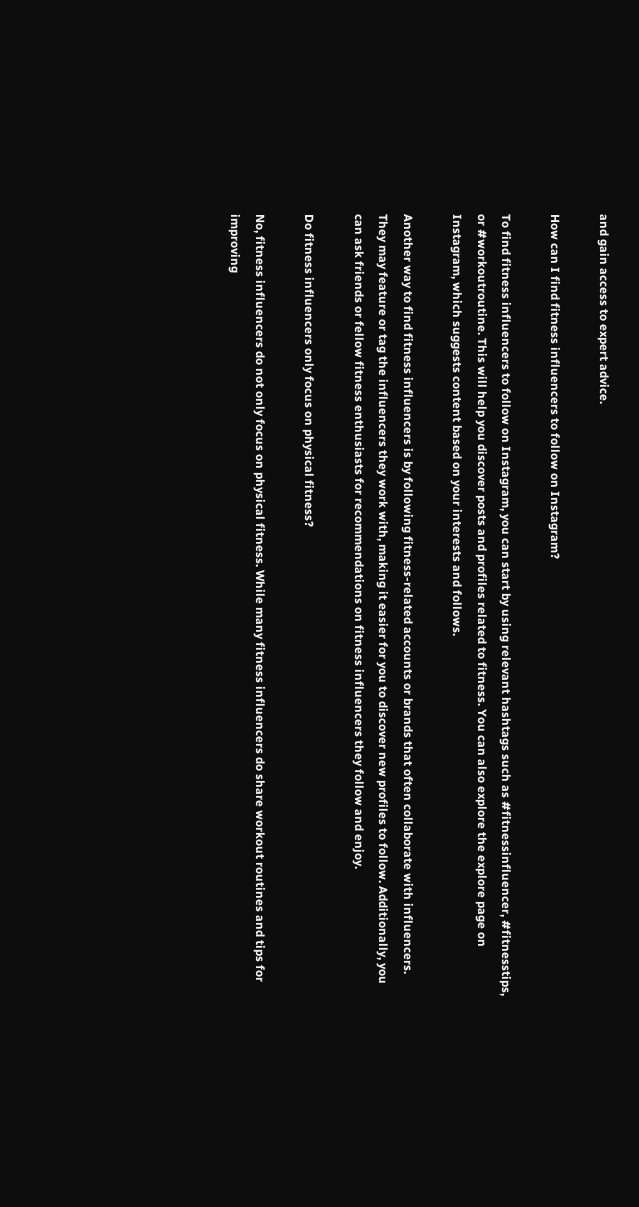and gain access to expert advice.

How can I find fitness influencers to follow on Instagram?

To find fitness influencers to follow on Instagram, you can start by using relevant hashtags such as #fitnessinfluencer, #fitnesstips, or #workoutroutine. This will help you discover posts and profiles related to fitness. You can also explore the explore page on Instagram, which suggests content based on your interests and follows.

Another way to find fitness influencers is by following fitness-related accounts or brands that often collaborate with influencers. They may feature or tag the influencers they work with, making it easier for you to discover new profiles to follow. Additionally, you can ask friends or fellow fitness enthusiasts for recommendations on fitness influencers they follow and enjoy.

Do fitness influencers only focus on physical fitness?

No, fitness influencers do not only focus on physical fitness. While many fitness influencers do share workout routines and tips for improving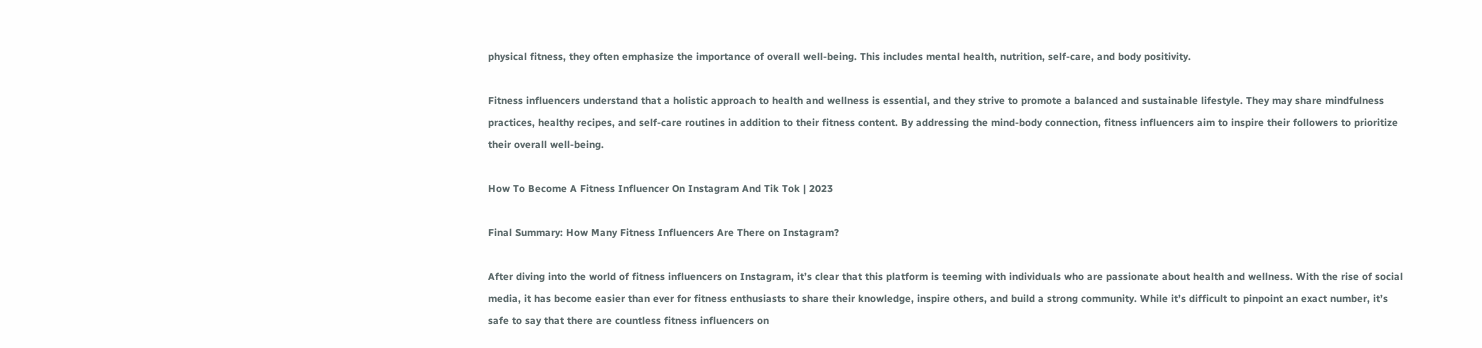physical fitness, they often emphasize the importance of overall well-being. This includes mental health, nutrition, self-care, and body positivity.

Fitness influencers understand that a holistic approach to health and wellness is essential, and they strive to promote a balanced and sustainable lifestyle. They may share mindfulness practices, healthy recipes, and self-care routines in addition to their fitness content. By addressing the mind-body connection, fitness influencers aim to inspire their followers to prioritize their overall well-being.

How To Become A Fitness Influencer On Instagram And Tik Tok | 2023

Final Summary: How Many Fitness Influencers Are There on Instagram?

After diving into the world of fitness influencers on Instagram, it’s clear that this platform is teeming with individuals who are passionate about health and wellness. With the rise of social media, it has become easier than ever for fitness enthusiasts to share their knowledge, inspire others, and build a strong community. While it’s difficult to pinpoint an exact number, it’s safe to say that there are countless fitness influencers on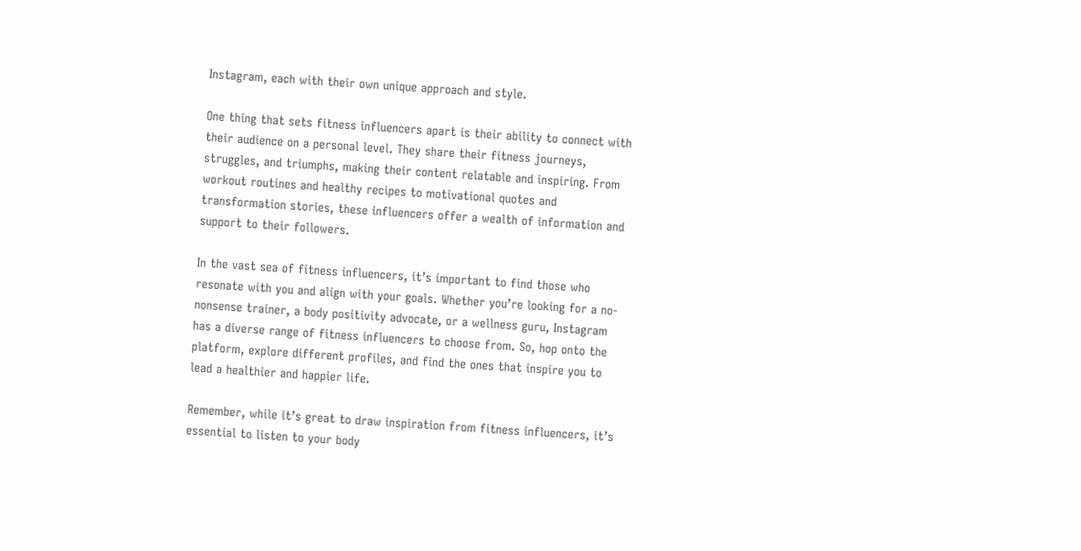Instagram, each with their own unique approach and style.

One thing that sets fitness influencers apart is their ability to connect with their audience on a personal level. They share their fitness journeys, struggles, and triumphs, making their content relatable and inspiring. From workout routines and healthy recipes to motivational quotes and transformation stories, these influencers offer a wealth of information and support to their followers.

In the vast sea of fitness influencers, it’s important to find those who resonate with you and align with your goals. Whether you’re looking for a no-nonsense trainer, a body positivity advocate, or a wellness guru, Instagram has a diverse range of fitness influencers to choose from. So, hop onto the platform, explore different profiles, and find the ones that inspire you to lead a healthier and happier life.

Remember, while it’s great to draw inspiration from fitness influencers, it’s essential to listen to your body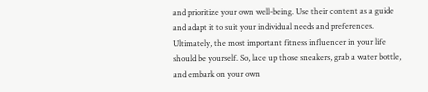and prioritize your own well-being. Use their content as a guide and adapt it to suit your individual needs and preferences. Ultimately, the most important fitness influencer in your life should be yourself. So, lace up those sneakers, grab a water bottle, and embark on your own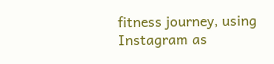fitness journey, using Instagram as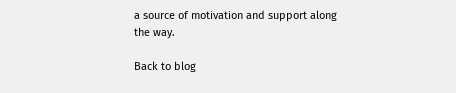a source of motivation and support along the way.

Back to blog